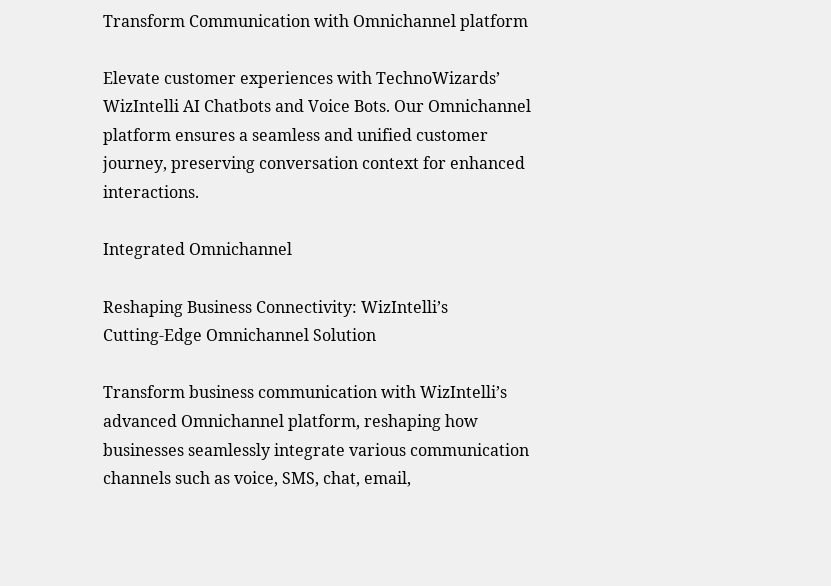Transform Communication with Omnichannel platform

Elevate customer experiences with TechnoWizards’ WizIntelli AI Chatbots and Voice Bots. Our Omnichannel platform ensures a seamless and unified customer journey, preserving conversation context for enhanced interactions.

Integrated Omnichannel

Reshaping Business Connectivity: WizIntelli’s
Cutting-Edge Omnichannel Solution

Transform business communication with WizIntelli’s advanced Omnichannel platform, reshaping how businesses seamlessly integrate various communication channels such as voice, SMS, chat, email,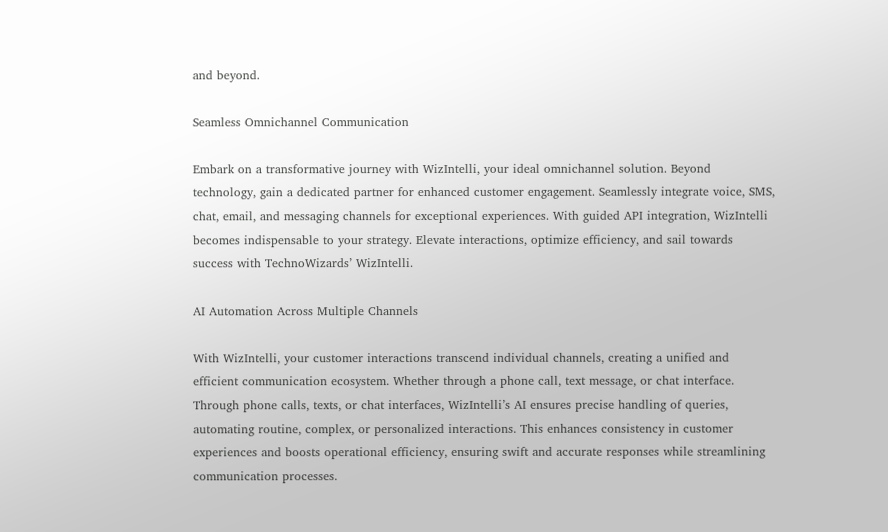and beyond.

Seamless Omnichannel Communication

Embark on a transformative journey with WizIntelli, your ideal omnichannel solution. Beyond technology, gain a dedicated partner for enhanced customer engagement. Seamlessly integrate voice, SMS, chat, email, and messaging channels for exceptional experiences. With guided API integration, WizIntelli becomes indispensable to your strategy. Elevate interactions, optimize efficiency, and sail towards success with TechnoWizards’ WizIntelli.

AI Automation Across Multiple Channels

With WizIntelli, your customer interactions transcend individual channels, creating a unified and efficient communication ecosystem. Whether through a phone call, text message, or chat interface. Through phone calls, texts, or chat interfaces, WizIntelli’s AI ensures precise handling of queries, automating routine, complex, or personalized interactions. This enhances consistency in customer experiences and boosts operational efficiency, ensuring swift and accurate responses while streamlining communication processes.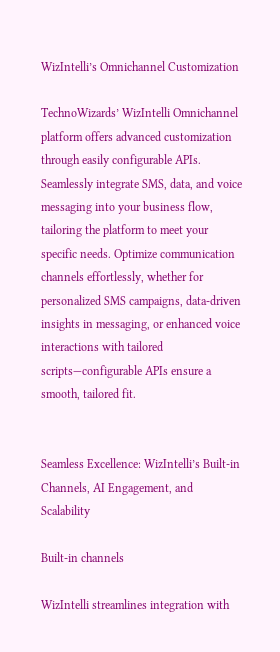WizIntelli’s Omnichannel Customization

TechnoWizards’ WizIntelli Omnichannel platform offers advanced customization through easily configurable APIs. Seamlessly integrate SMS, data, and voice messaging into your business flow, tailoring the platform to meet your specific needs. Optimize communication channels effortlessly, whether for personalized SMS campaigns, data-driven insights in messaging, or enhanced voice interactions with tailored scripts—configurable APIs ensure a smooth, tailored fit.


Seamless Excellence: WizIntelli’s Built-in
Channels, AI Engagement, and Scalability

Built-in channels

WizIntelli streamlines integration with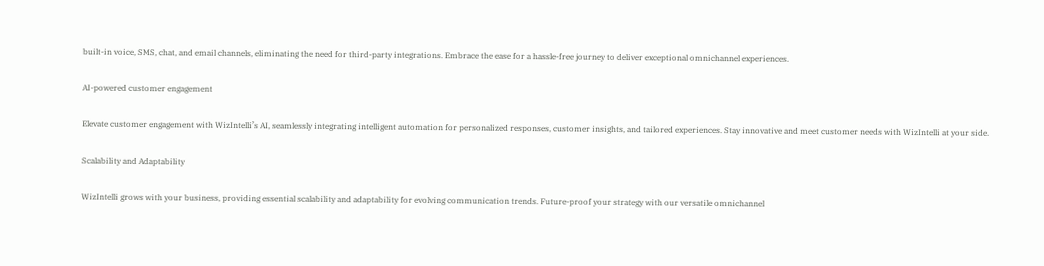built-in voice, SMS, chat, and email channels, eliminating the need for third-party integrations. Embrace the ease for a hassle-free journey to deliver exceptional omnichannel experiences.

AI-powered customer engagement

Elevate customer engagement with WizIntelli’s AI, seamlessly integrating intelligent automation for personalized responses, customer insights, and tailored experiences. Stay innovative and meet customer needs with WizIntelli at your side.

Scalability and Adaptability

WizIntelli grows with your business, providing essential scalability and adaptability for evolving communication trends. Future-proof your strategy with our versatile omnichannel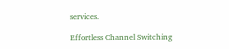services.

Effortless Channel Switching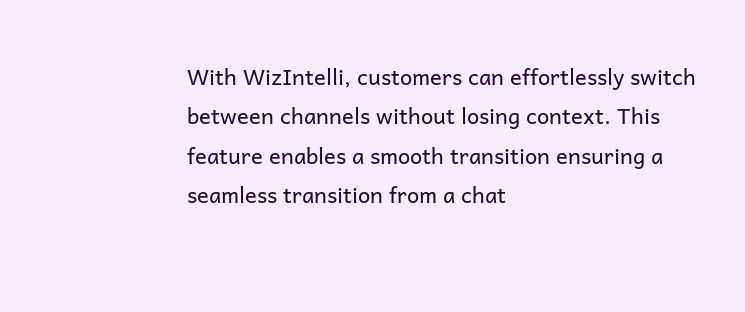With WizIntelli, customers can effortlessly switch between channels without losing context. This feature enables a smooth transition ensuring a seamless transition from a chat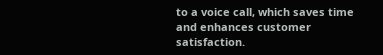to a voice call, which saves time and enhances customer satisfaction.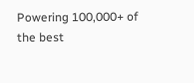Powering 100,000+ of the best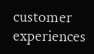customer experiences